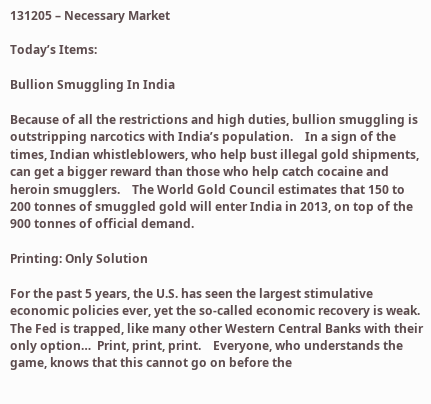131205 – Necessary Market

Today’s Items:

Bullion Smuggling In India

Because of all the restrictions and high duties, bullion smuggling is outstripping narcotics with India’s population.    In a sign of the times, Indian whistleblowers, who help bust illegal gold shipments, can get a bigger reward than those who help catch cocaine and heroin smugglers.    The World Gold Council estimates that 150 to 200 tonnes of smuggled gold will enter India in 2013, on top of the 900 tonnes of official demand.

Printing: Only Solution

For the past 5 years, the U.S. has seen the largest stimulative economic policies ever, yet the so-called economic recovery is weak.    The Fed is trapped, like many other Western Central Banks with their only option…  Print, print, print.    Everyone, who understands the game, knows that this cannot go on before the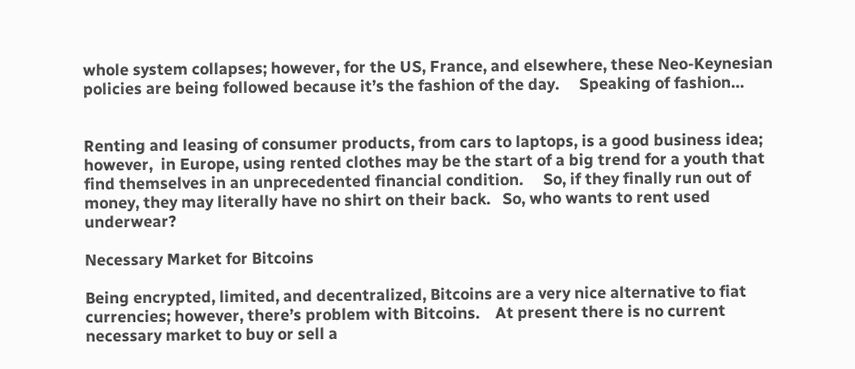whole system collapses; however, for the US, France, and elsewhere, these Neo-Keynesian policies are being followed because it’s the fashion of the day.     Speaking of fashion…


Renting and leasing of consumer products, from cars to laptops, is a good business idea; however,  in Europe, using rented clothes may be the start of a big trend for a youth that find themselves in an unprecedented financial condition.     So, if they finally run out of money, they may literally have no shirt on their back.   So, who wants to rent used underwear?

Necessary Market for Bitcoins

Being encrypted, limited, and decentralized, Bitcoins are a very nice alternative to fiat currencies; however, there’s problem with Bitcoins.    At present there is no current necessary market to buy or sell a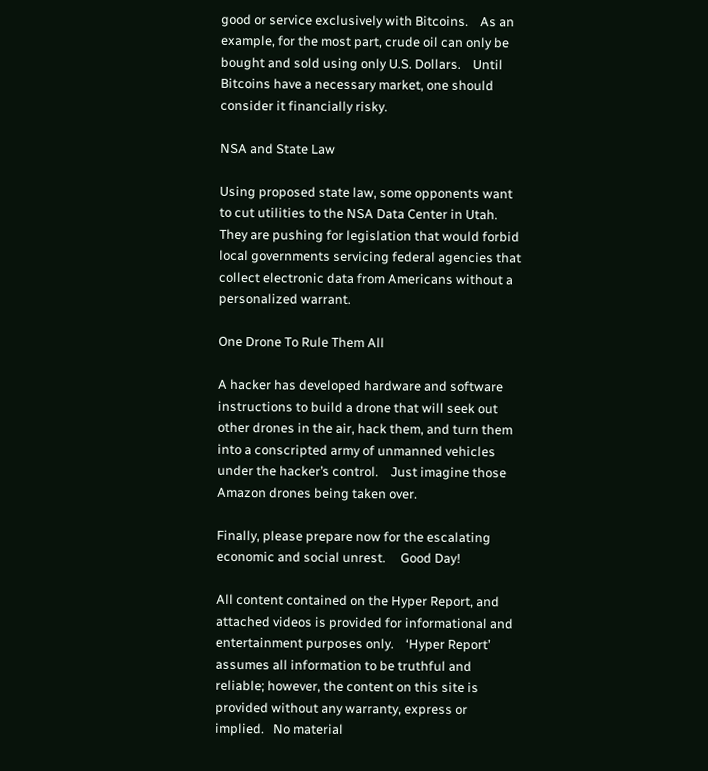good or service exclusively with Bitcoins.    As an example, for the most part, crude oil can only be bought and sold using only U.S. Dollars.    Until Bitcoins have a necessary market, one should consider it financially risky.

NSA and State Law

Using proposed state law, some opponents want to cut utilities to the NSA Data Center in Utah.    They are pushing for legislation that would forbid local governments servicing federal agencies that collect electronic data from Americans without a personalized warrant.

One Drone To Rule Them All

A hacker has developed hardware and software instructions to build a drone that will seek out other drones in the air, hack them, and turn them into a conscripted army of unmanned vehicles under the hacker’s control.    Just imagine those Amazon drones being taken over.

Finally, please prepare now for the escalating economic and social unrest.     Good Day!

All content contained on the Hyper Report, and attached videos is provided for informational and entertainment purposes only.    ‘Hyper Report’ assumes all information to be truthful and reliable; however, the content on this site is provided without any warranty, express or implied.   No material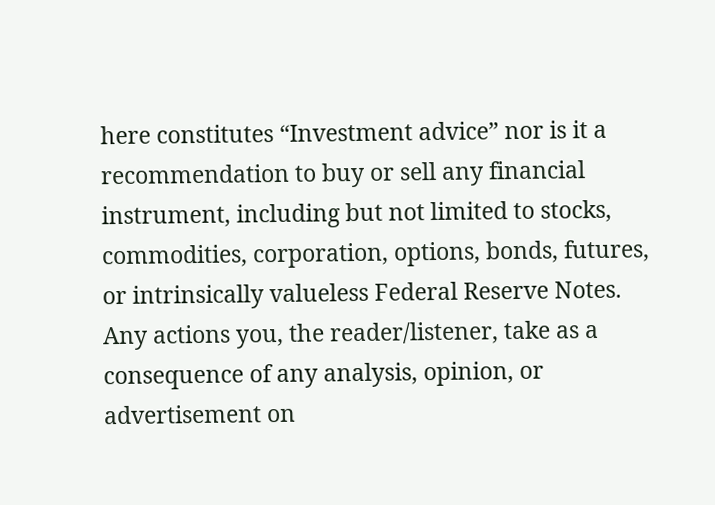here constitutes “Investment advice” nor is it a recommendation to buy or sell any financial instrument, including but not limited to stocks, commodities, corporation, options, bonds, futures, or intrinsically valueless Federal Reserve Notes.   Any actions you, the reader/listener, take as a consequence of any analysis, opinion, or advertisement on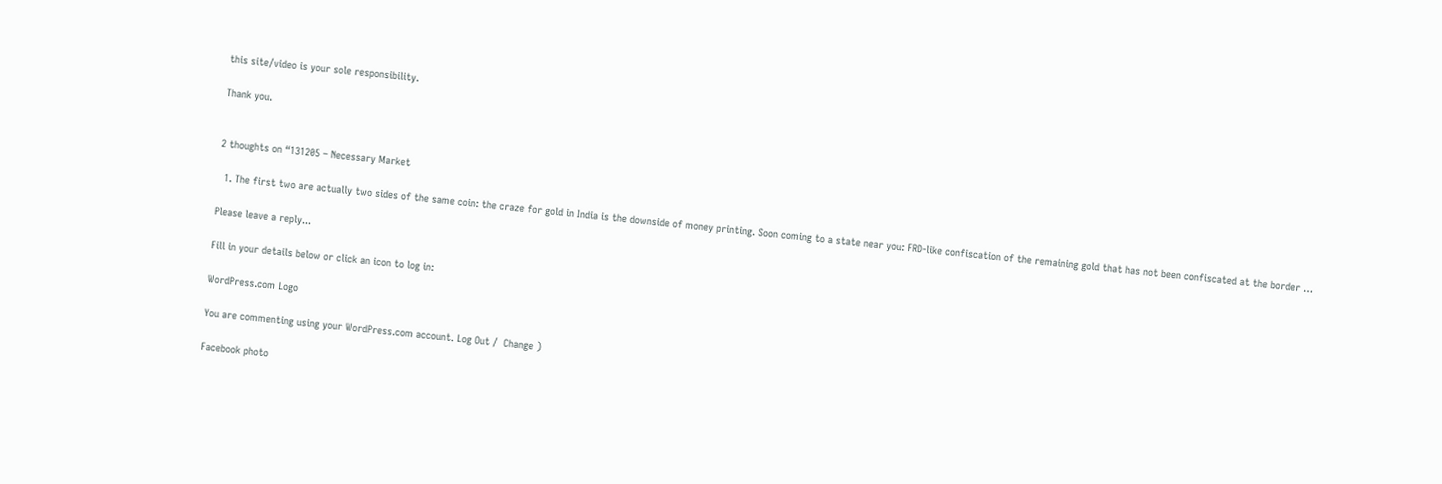this site/video is your sole responsibility.

Thank you.


2 thoughts on “131205 – Necessary Market

  1. The first two are actually two sides of the same coin: the craze for gold in India is the downside of money printing. Soon coming to a state near you: FRD-like confiscation of the remaining gold that has not been confiscated at the border …

Please leave a reply...

Fill in your details below or click an icon to log in:

WordPress.com Logo

You are commenting using your WordPress.com account. Log Out /  Change )

Facebook photo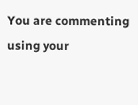You are commenting using your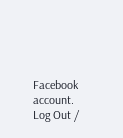Facebook account. Log Out /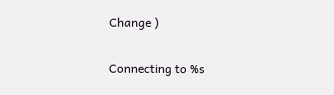Change )

Connecting to %s